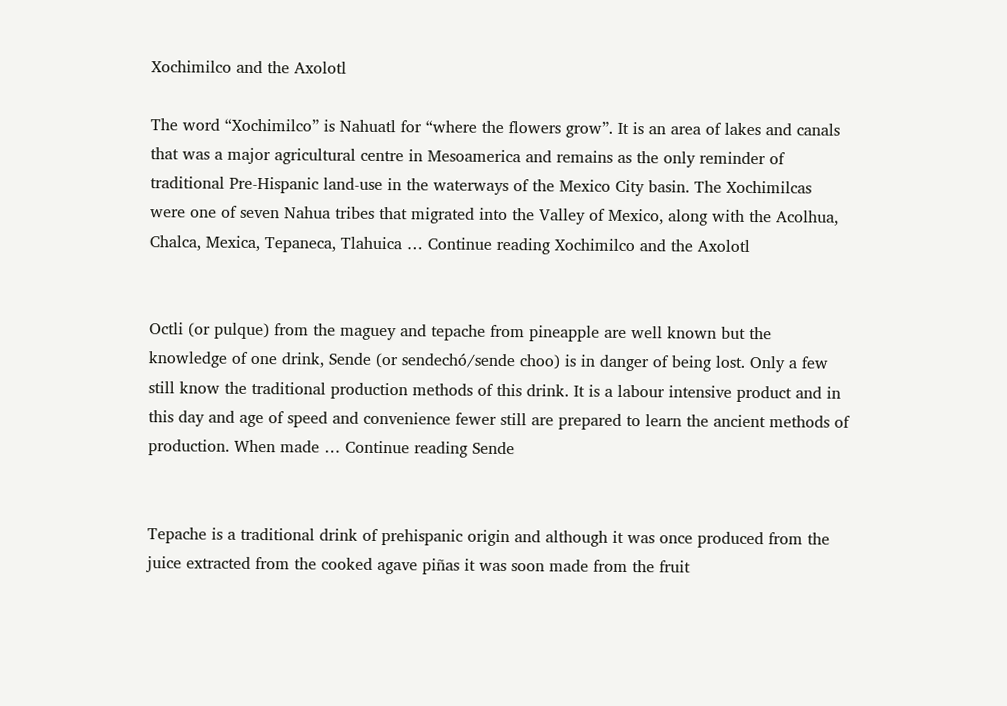Xochimilco and the Axolotl

The word “Xochimilco” is Nahuatl for “where the flowers grow”. It is an area of lakes and canals that was a major agricultural centre in Mesoamerica and remains as the only reminder of traditional Pre-Hispanic land-use in the waterways of the Mexico City basin. The Xochimilcas were one of seven Nahua tribes that migrated into the Valley of Mexico, along with the Acolhua, Chalca, Mexica, Tepaneca, Tlahuica … Continue reading Xochimilco and the Axolotl


Octli (or pulque) from the maguey and tepache from pineapple are well known but the knowledge of one drink, Sende (or sendechó/sende choo) is in danger of being lost. Only a few still know the traditional production methods of this drink. It is a labour intensive product and in this day and age of speed and convenience fewer still are prepared to learn the ancient methods of production. When made … Continue reading Sende


Tepache is a traditional drink of prehispanic origin and although it was once produced from the juice extracted from the cooked agave piñas it was soon made from the fruit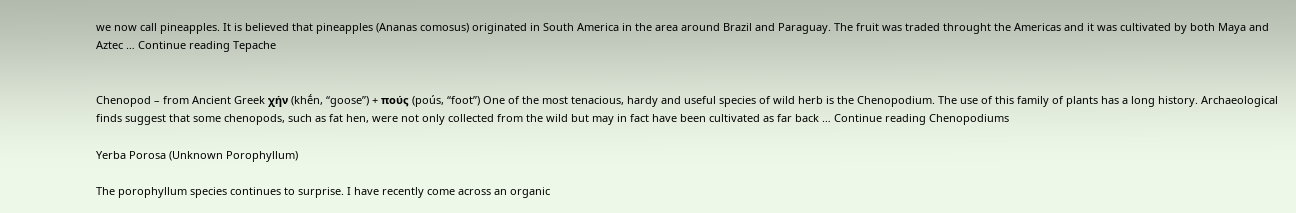we now call pineapples. It is believed that pineapples (Ananas comosus) originated in South America in the area around Brazil and Paraguay. The fruit was traded throught the Americas and it was cultivated by both Maya and Aztec … Continue reading Tepache


Chenopod – from Ancient Greek χήν (khḗn, “goose”) + πούς (poús, “foot”) One of the most tenacious, hardy and useful species of wild herb is the Chenopodium. The use of this family of plants has a long history. Archaeological finds suggest that some chenopods, such as fat hen, were not only collected from the wild but may in fact have been cultivated as far back … Continue reading Chenopodiums

Yerba Porosa (Unknown Porophyllum)

The porophyllum species continues to surprise. I have recently come across an organic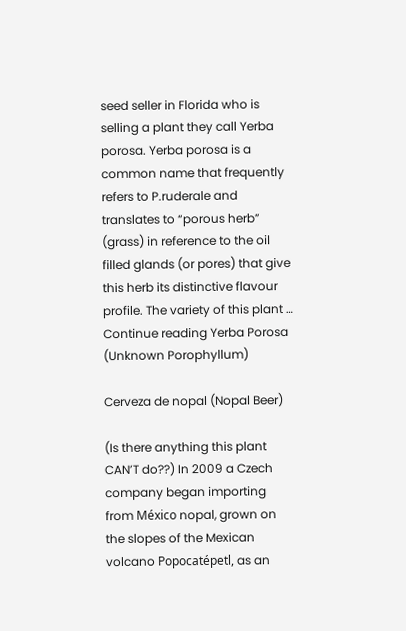seed seller in Florida who is selling a plant they call Yerba porosa. Yerba porosa is a common name that frequently refers to P.ruderale and translates to “porous herb” (grass) in reference to the oil filled glands (or pores) that give this herb its distinctive flavour profile. The variety of this plant … Continue reading Yerba Porosa (Unknown Porophyllum)

Cerveza de nopal (Nopal Beer)

(Is there anything this plant CAN’T do??) In 2009 a Czech company began importing from México nopal, grown on the slopes of the Mexican volcano Popocatépetl, as an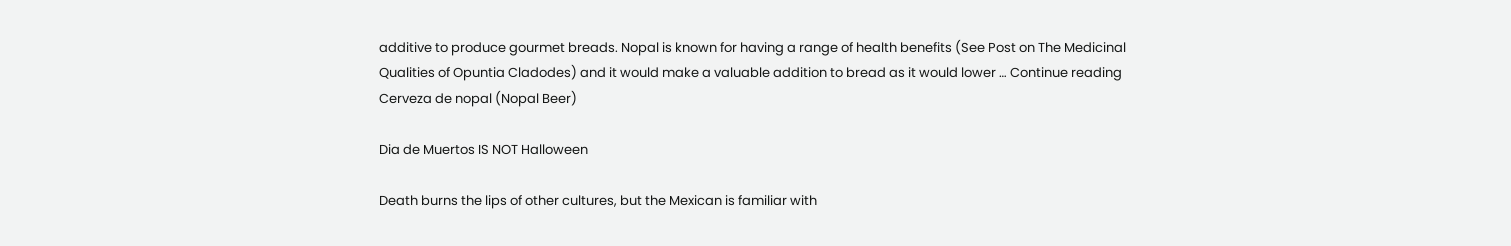additive to produce gourmet breads. Nopal is known for having a range of health benefits (See Post on The Medicinal Qualities of Opuntia Cladodes) and it would make a valuable addition to bread as it would lower … Continue reading Cerveza de nopal (Nopal Beer)

Dia de Muertos IS NOT Halloween

Death burns the lips of other cultures, but the Mexican is familiar with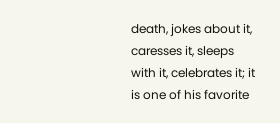death, jokes about it, caresses it, sleeps with it, celebrates it; it is one of his favorite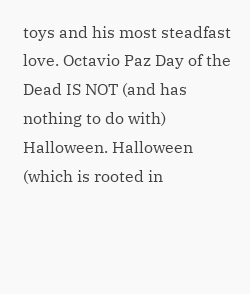toys and his most steadfast love. Octavio Paz Day of the Dead IS NOT (and has nothing to do with) Halloween. Halloween (which is rooted in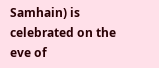Samhain) is celebrated on the eve of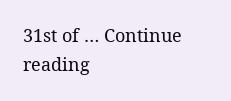31st of … Continue reading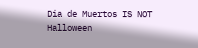Dia de Muertos IS NOT Halloween